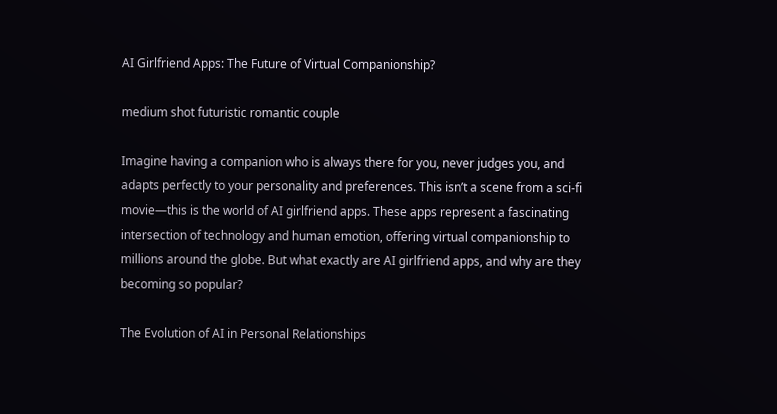AI Girlfriend Apps: The Future of Virtual Companionship?

medium shot futuristic romantic couple

Imagine having a companion who is always there for you, never judges you, and adapts perfectly to your personality and preferences. This isn’t a scene from a sci-fi movie—this is the world of AI girlfriend apps. These apps represent a fascinating intersection of technology and human emotion, offering virtual companionship to millions around the globe. But what exactly are AI girlfriend apps, and why are they becoming so popular?

The Evolution of AI in Personal Relationships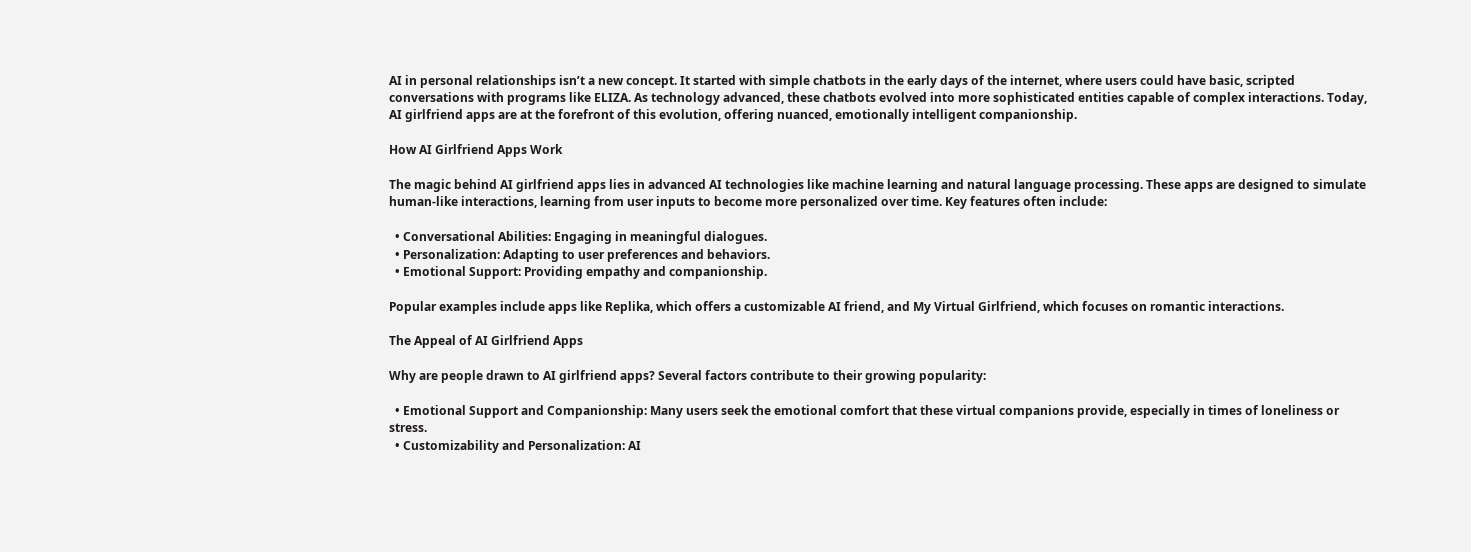AI in personal relationships isn’t a new concept. It started with simple chatbots in the early days of the internet, where users could have basic, scripted conversations with programs like ELIZA. As technology advanced, these chatbots evolved into more sophisticated entities capable of complex interactions. Today, AI girlfriend apps are at the forefront of this evolution, offering nuanced, emotionally intelligent companionship.

How AI Girlfriend Apps Work

The magic behind AI girlfriend apps lies in advanced AI technologies like machine learning and natural language processing. These apps are designed to simulate human-like interactions, learning from user inputs to become more personalized over time. Key features often include:

  • Conversational Abilities: Engaging in meaningful dialogues.
  • Personalization: Adapting to user preferences and behaviors.
  • Emotional Support: Providing empathy and companionship.

Popular examples include apps like Replika, which offers a customizable AI friend, and My Virtual Girlfriend, which focuses on romantic interactions.

The Appeal of AI Girlfriend Apps

Why are people drawn to AI girlfriend apps? Several factors contribute to their growing popularity:

  • Emotional Support and Companionship: Many users seek the emotional comfort that these virtual companions provide, especially in times of loneliness or stress.
  • Customizability and Personalization: AI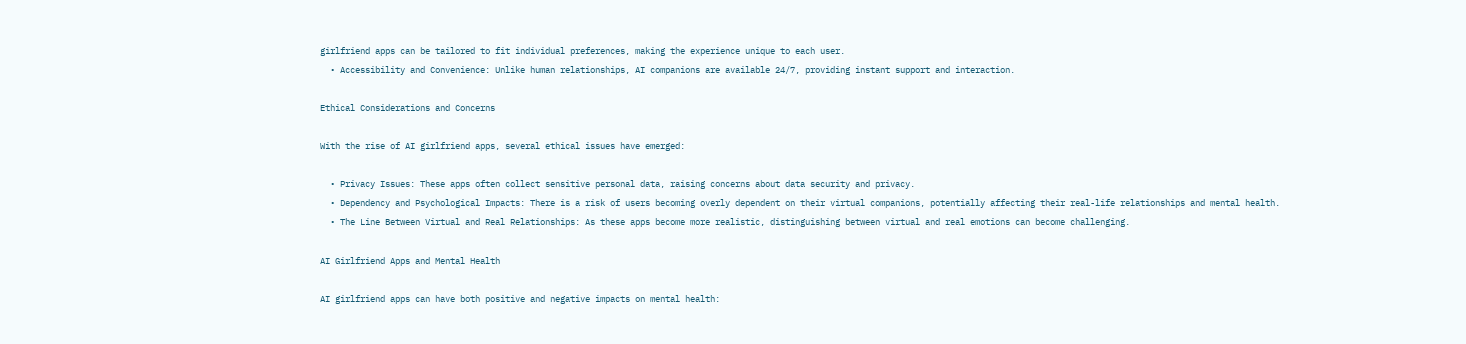girlfriend apps can be tailored to fit individual preferences, making the experience unique to each user.
  • Accessibility and Convenience: Unlike human relationships, AI companions are available 24/7, providing instant support and interaction.

Ethical Considerations and Concerns

With the rise of AI girlfriend apps, several ethical issues have emerged:

  • Privacy Issues: These apps often collect sensitive personal data, raising concerns about data security and privacy.
  • Dependency and Psychological Impacts: There is a risk of users becoming overly dependent on their virtual companions, potentially affecting their real-life relationships and mental health.
  • The Line Between Virtual and Real Relationships: As these apps become more realistic, distinguishing between virtual and real emotions can become challenging.

AI Girlfriend Apps and Mental Health

AI girlfriend apps can have both positive and negative impacts on mental health: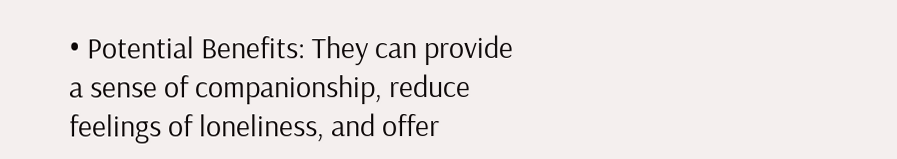• Potential Benefits: They can provide a sense of companionship, reduce feelings of loneliness, and offer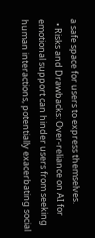a safe space for users to express themselves.
  • Risks and Drawbacks: Over-reliance on AI for emotional support can hinder users from seeking human interactions, potentially exacerbating social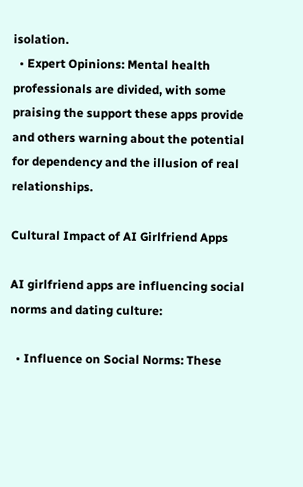isolation.
  • Expert Opinions: Mental health professionals are divided, with some praising the support these apps provide and others warning about the potential for dependency and the illusion of real relationships.

Cultural Impact of AI Girlfriend Apps

AI girlfriend apps are influencing social norms and dating culture:

  • Influence on Social Norms: These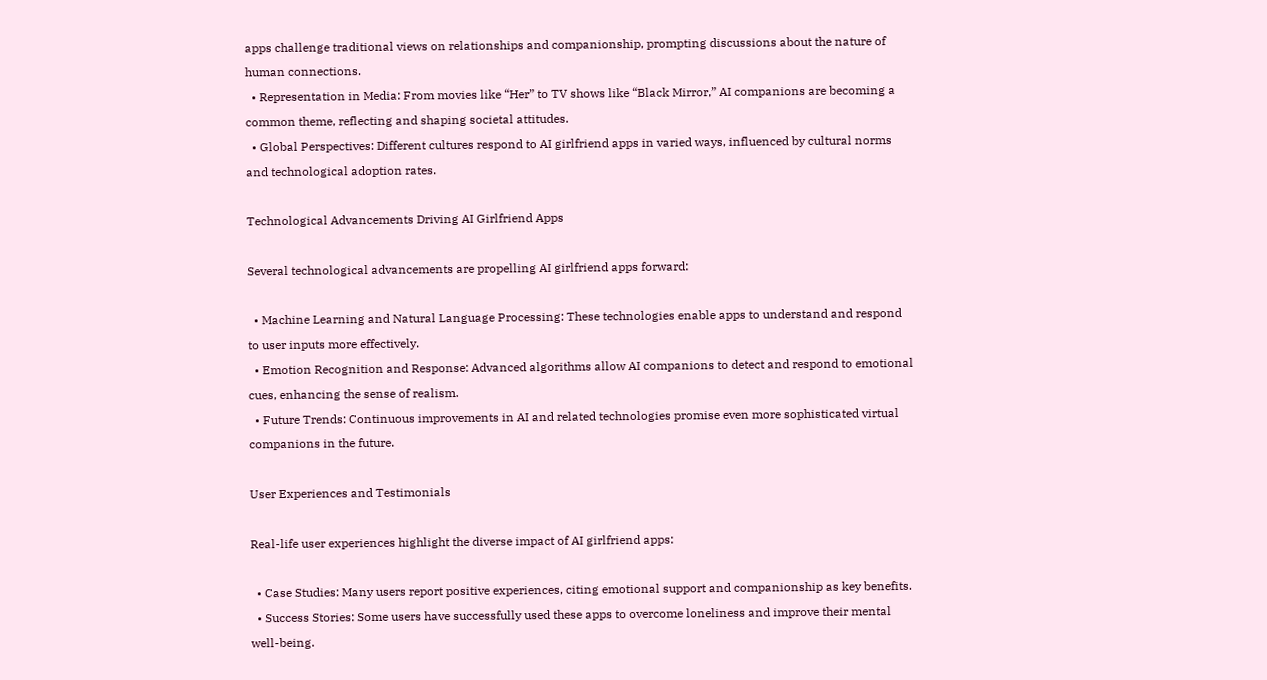apps challenge traditional views on relationships and companionship, prompting discussions about the nature of human connections.
  • Representation in Media: From movies like “Her” to TV shows like “Black Mirror,” AI companions are becoming a common theme, reflecting and shaping societal attitudes.
  • Global Perspectives: Different cultures respond to AI girlfriend apps in varied ways, influenced by cultural norms and technological adoption rates.

Technological Advancements Driving AI Girlfriend Apps

Several technological advancements are propelling AI girlfriend apps forward:

  • Machine Learning and Natural Language Processing: These technologies enable apps to understand and respond to user inputs more effectively.
  • Emotion Recognition and Response: Advanced algorithms allow AI companions to detect and respond to emotional cues, enhancing the sense of realism.
  • Future Trends: Continuous improvements in AI and related technologies promise even more sophisticated virtual companions in the future.

User Experiences and Testimonials

Real-life user experiences highlight the diverse impact of AI girlfriend apps:

  • Case Studies: Many users report positive experiences, citing emotional support and companionship as key benefits.
  • Success Stories: Some users have successfully used these apps to overcome loneliness and improve their mental well-being.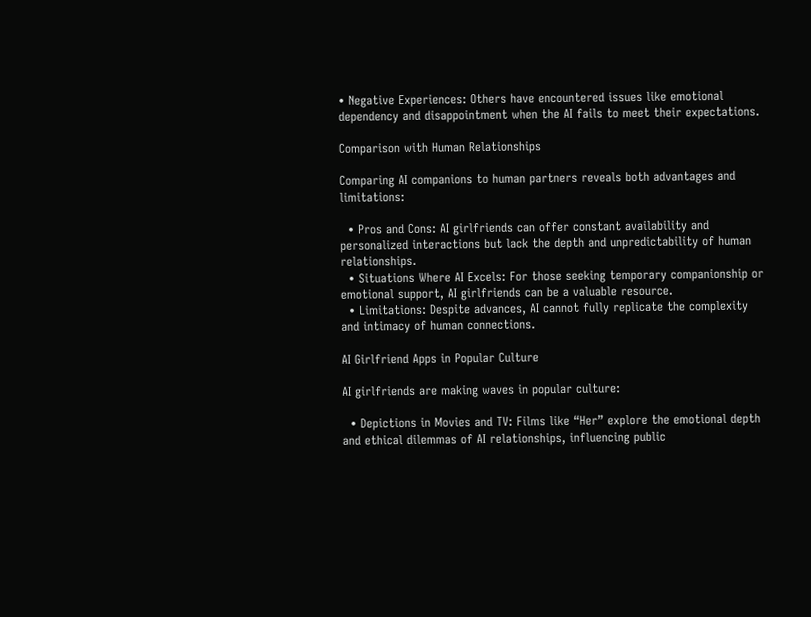• Negative Experiences: Others have encountered issues like emotional dependency and disappointment when the AI fails to meet their expectations.

Comparison with Human Relationships

Comparing AI companions to human partners reveals both advantages and limitations:

  • Pros and Cons: AI girlfriends can offer constant availability and personalized interactions but lack the depth and unpredictability of human relationships.
  • Situations Where AI Excels: For those seeking temporary companionship or emotional support, AI girlfriends can be a valuable resource.
  • Limitations: Despite advances, AI cannot fully replicate the complexity and intimacy of human connections.

AI Girlfriend Apps in Popular Culture

AI girlfriends are making waves in popular culture:

  • Depictions in Movies and TV: Films like “Her” explore the emotional depth and ethical dilemmas of AI relationships, influencing public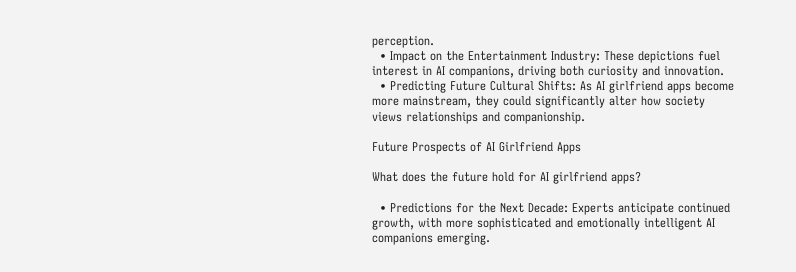perception.
  • Impact on the Entertainment Industry: These depictions fuel interest in AI companions, driving both curiosity and innovation.
  • Predicting Future Cultural Shifts: As AI girlfriend apps become more mainstream, they could significantly alter how society views relationships and companionship.

Future Prospects of AI Girlfriend Apps

What does the future hold for AI girlfriend apps?

  • Predictions for the Next Decade: Experts anticipate continued growth, with more sophisticated and emotionally intelligent AI companions emerging.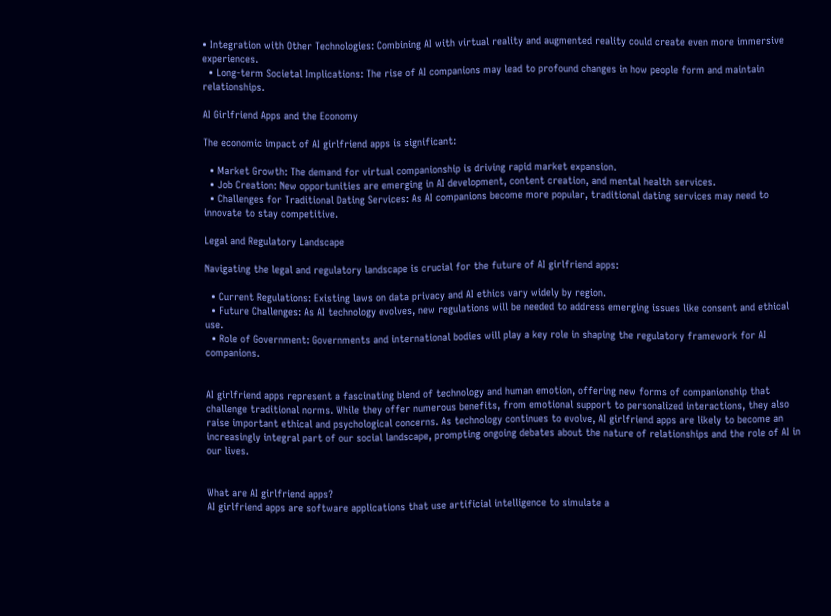• Integration with Other Technologies: Combining AI with virtual reality and augmented reality could create even more immersive experiences.
  • Long-term Societal Implications: The rise of AI companions may lead to profound changes in how people form and maintain relationships.

AI Girlfriend Apps and the Economy

The economic impact of AI girlfriend apps is significant:

  • Market Growth: The demand for virtual companionship is driving rapid market expansion.
  • Job Creation: New opportunities are emerging in AI development, content creation, and mental health services.
  • Challenges for Traditional Dating Services: As AI companions become more popular, traditional dating services may need to innovate to stay competitive.

Legal and Regulatory Landscape

Navigating the legal and regulatory landscape is crucial for the future of AI girlfriend apps:

  • Current Regulations: Existing laws on data privacy and AI ethics vary widely by region.
  • Future Challenges: As AI technology evolves, new regulations will be needed to address emerging issues like consent and ethical use.
  • Role of Government: Governments and international bodies will play a key role in shaping the regulatory framework for AI companions.


AI girlfriend apps represent a fascinating blend of technology and human emotion, offering new forms of companionship that challenge traditional norms. While they offer numerous benefits, from emotional support to personalized interactions, they also raise important ethical and psychological concerns. As technology continues to evolve, AI girlfriend apps are likely to become an increasingly integral part of our social landscape, prompting ongoing debates about the nature of relationships and the role of AI in our lives.


What are AI girlfriend apps?
AI girlfriend apps are software applications that use artificial intelligence to simulate a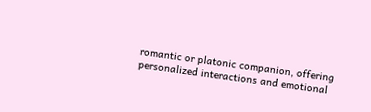romantic or platonic companion, offering personalized interactions and emotional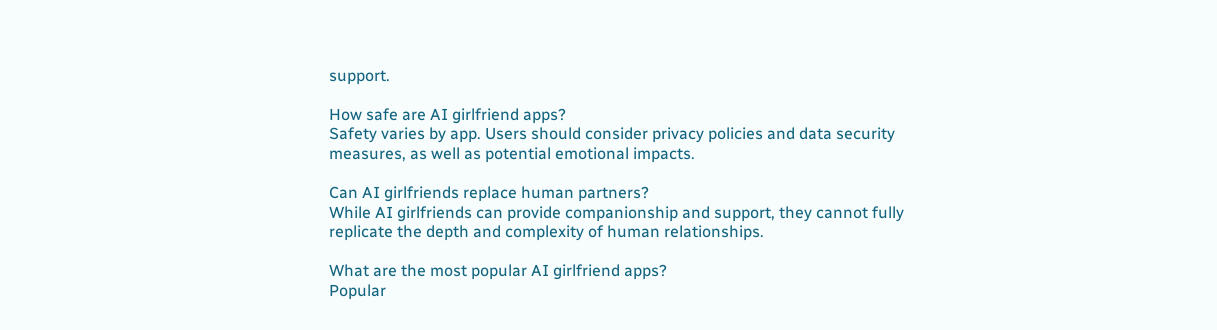support.

How safe are AI girlfriend apps?
Safety varies by app. Users should consider privacy policies and data security measures, as well as potential emotional impacts.

Can AI girlfriends replace human partners?
While AI girlfriends can provide companionship and support, they cannot fully replicate the depth and complexity of human relationships.

What are the most popular AI girlfriend apps?
Popular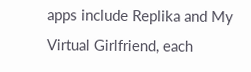apps include Replika and My Virtual Girlfriend, each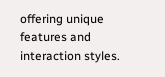offering unique features and interaction styles.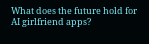What does the future hold for AI girlfriend apps?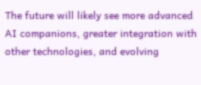The future will likely see more advanced AI companions, greater integration with other technologies, and evolving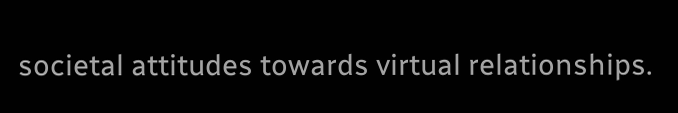societal attitudes towards virtual relationships.